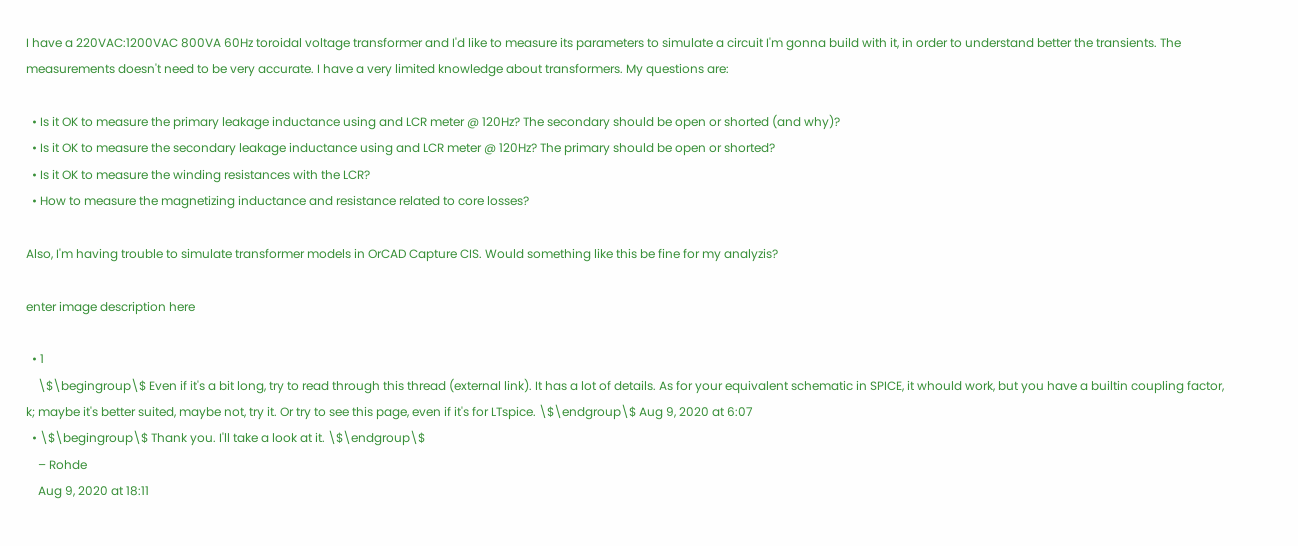I have a 220VAC:1200VAC 800VA 60Hz toroidal voltage transformer and I'd like to measure its parameters to simulate a circuit I'm gonna build with it, in order to understand better the transients. The measurements doesn't need to be very accurate. I have a very limited knowledge about transformers. My questions are:

  • Is it OK to measure the primary leakage inductance using and LCR meter @ 120Hz? The secondary should be open or shorted (and why)?
  • Is it OK to measure the secondary leakage inductance using and LCR meter @ 120Hz? The primary should be open or shorted?
  • Is it OK to measure the winding resistances with the LCR?
  • How to measure the magnetizing inductance and resistance related to core losses?

Also, I'm having trouble to simulate transformer models in OrCAD Capture CIS. Would something like this be fine for my analyzis?

enter image description here

  • 1
    \$\begingroup\$ Even if it's a bit long, try to read through this thread (external link). It has a lot of details. As for your equivalent schematic in SPICE, it whould work, but you have a builtin coupling factor, k; maybe it's better suited, maybe not, try it. Or try to see this page, even if it's for LTspice. \$\endgroup\$ Aug 9, 2020 at 6:07
  • \$\begingroup\$ Thank you. I'll take a look at it. \$\endgroup\$
    – Rohde
    Aug 9, 2020 at 18:11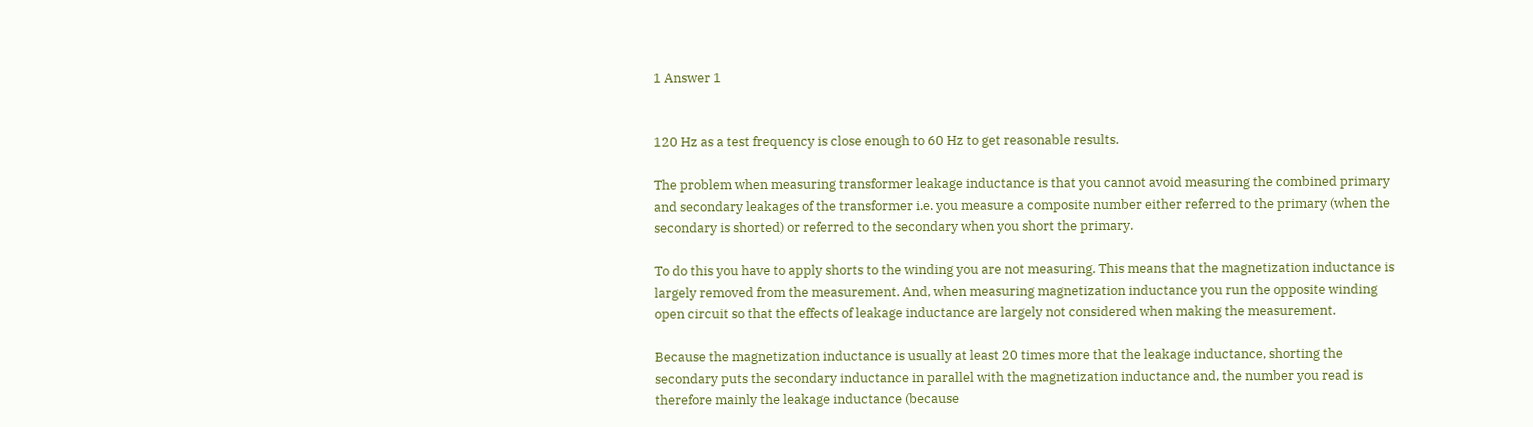1 Answer 1


120 Hz as a test frequency is close enough to 60 Hz to get reasonable results.

The problem when measuring transformer leakage inductance is that you cannot avoid measuring the combined primary and secondary leakages of the transformer i.e. you measure a composite number either referred to the primary (when the secondary is shorted) or referred to the secondary when you short the primary.

To do this you have to apply shorts to the winding you are not measuring. This means that the magnetization inductance is largely removed from the measurement. And, when measuring magnetization inductance you run the opposite winding open circuit so that the effects of leakage inductance are largely not considered when making the measurement.

Because the magnetization inductance is usually at least 20 times more that the leakage inductance, shorting the secondary puts the secondary inductance in parallel with the magnetization inductance and, the number you read is therefore mainly the leakage inductance (because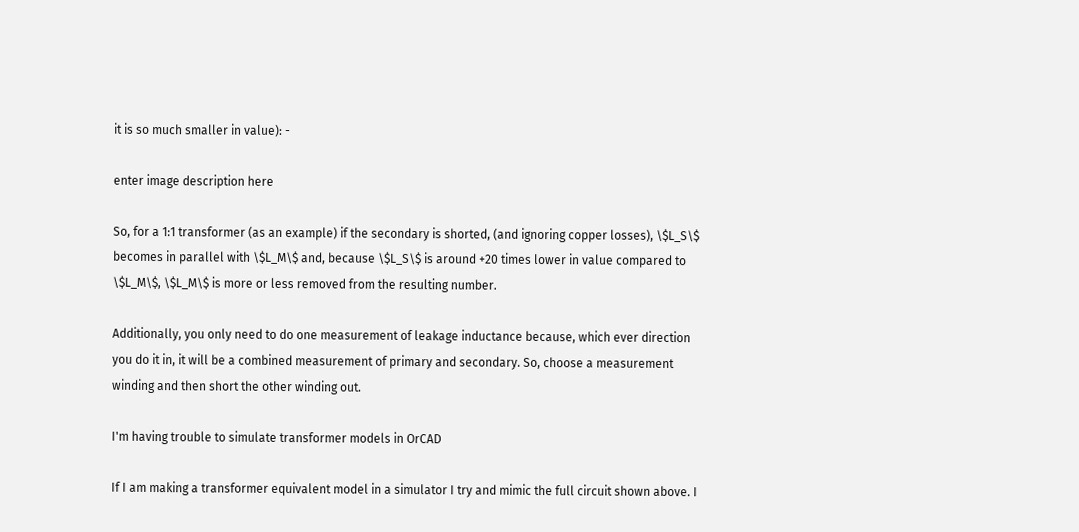it is so much smaller in value): -

enter image description here

So, for a 1:1 transformer (as an example) if the secondary is shorted, (and ignoring copper losses), \$L_S\$ becomes in parallel with \$L_M\$ and, because \$L_S\$ is around +20 times lower in value compared to \$L_M\$, \$L_M\$ is more or less removed from the resulting number.

Additionally, you only need to do one measurement of leakage inductance because, which ever direction you do it in, it will be a combined measurement of primary and secondary. So, choose a measurement winding and then short the other winding out.

I'm having trouble to simulate transformer models in OrCAD

If I am making a transformer equivalent model in a simulator I try and mimic the full circuit shown above. I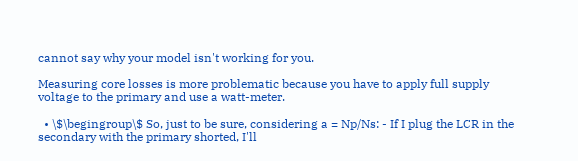cannot say why your model isn't working for you.

Measuring core losses is more problematic because you have to apply full supply voltage to the primary and use a watt-meter.

  • \$\begingroup\$ So, just to be sure, considering a = Np/Ns: - If I plug the LCR in the secondary with the primary shorted, I'll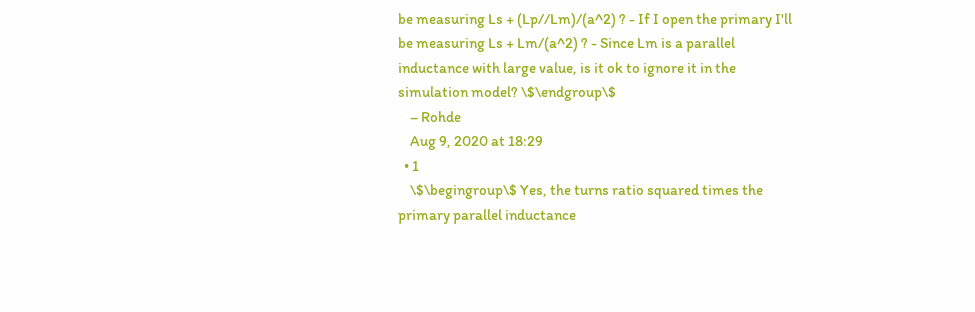be measuring Ls + (Lp//Lm)/(a^2) ? - If I open the primary I'll be measuring Ls + Lm/(a^2) ? - Since Lm is a parallel inductance with large value, is it ok to ignore it in the simulation model? \$\endgroup\$
    – Rohde
    Aug 9, 2020 at 18:29
  • 1
    \$\begingroup\$ Yes, the turns ratio squared times the primary parallel inductance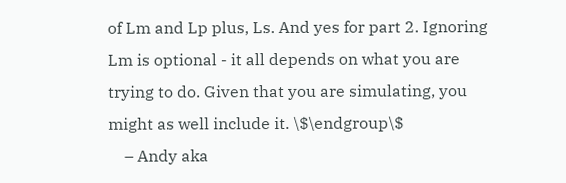of Lm and Lp plus, Ls. And yes for part 2. Ignoring Lm is optional - it all depends on what you are trying to do. Given that you are simulating, you might as well include it. \$\endgroup\$
    – Andy aka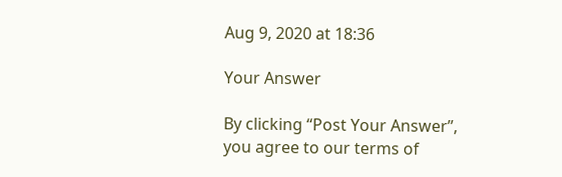Aug 9, 2020 at 18:36

Your Answer

By clicking “Post Your Answer”, you agree to our terms of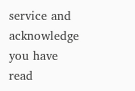service and acknowledge you have read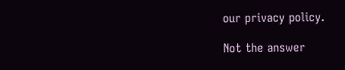our privacy policy.

Not the answer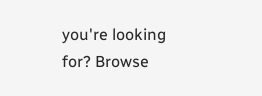you're looking for? Browse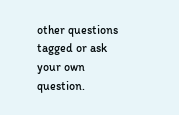other questions tagged or ask your own question.